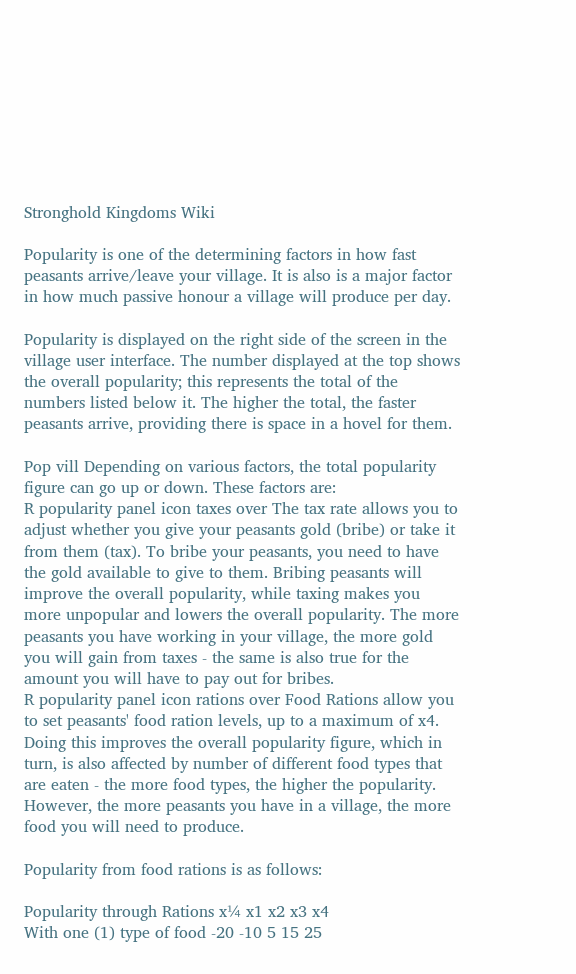Stronghold Kingdoms Wiki

Popularity is one of the determining factors in how fast peasants arrive/leave your village. It is also is a major factor in how much passive honour a village will produce per day.

Popularity is displayed on the right side of the screen in the village user interface. The number displayed at the top shows the overall popularity; this represents the total of the numbers listed below it. The higher the total, the faster peasants arrive, providing there is space in a hovel for them.

Pop vill Depending on various factors, the total popularity figure can go up or down. These factors are:
R popularity panel icon taxes over The tax rate allows you to adjust whether you give your peasants gold (bribe) or take it from them (tax). To bribe your peasants, you need to have the gold available to give to them. Bribing peasants will improve the overall popularity, while taxing makes you more unpopular and lowers the overall popularity. The more peasants you have working in your village, the more gold you will gain from taxes - the same is also true for the amount you will have to pay out for bribes.
R popularity panel icon rations over Food Rations allow you to set peasants' food ration levels, up to a maximum of x4. Doing this improves the overall popularity figure, which in turn, is also affected by number of different food types that are eaten - the more food types, the higher the popularity. However, the more peasants you have in a village, the more food you will need to produce.

Popularity from food rations is as follows:

Popularity through Rations x¼ x1 x2 x3 x4
With one (1) type of food -20 -10 5 15 25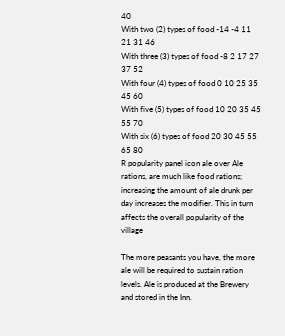40
With two (2) types of food -14 -4 11 21 31 46
With three (3) types of food -8 2 17 27 37 52
With four (4) types of food 0 10 25 35 45 60
With five (5) types of food 10 20 35 45 55 70
With six (6) types of food 20 30 45 55 65 80
R popularity panel icon ale over Ale rations, are much like food rations; increasing the amount of ale drunk per day increases the modifier. This in turn affects the overall popularity of the village

The more peasants you have, the more ale will be required to sustain ration levels. Ale is produced at the Brewery and stored in the Inn.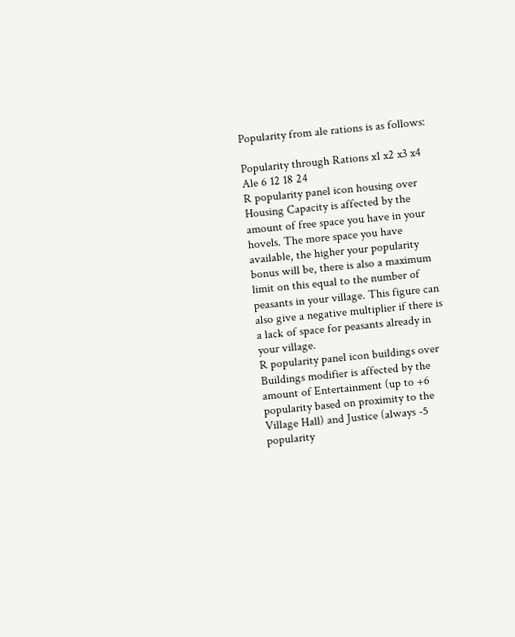Popularity from ale rations is as follows:

Popularity through Rations x1 x2 x3 x4
Ale 6 12 18 24
R popularity panel icon housing over Housing Capacity is affected by the amount of free space you have in your hovels. The more space you have available, the higher your popularity bonus will be, there is also a maximum limit on this equal to the number of peasants in your village. This figure can also give a negative multiplier if there is a lack of space for peasants already in your village.
R popularity panel icon buildings over Buildings modifier is affected by the amount of Entertainment (up to +6 popularity based on proximity to the Village Hall) and Justice (always -5 popularity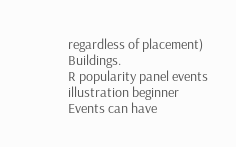regardless of placement) Buildings.
R popularity panel events illustration beginner Events can have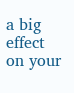a big effect on your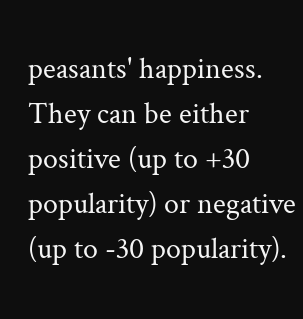peasants' happiness. They can be either positive (up to +30 popularity) or negative (up to -30 popularity).